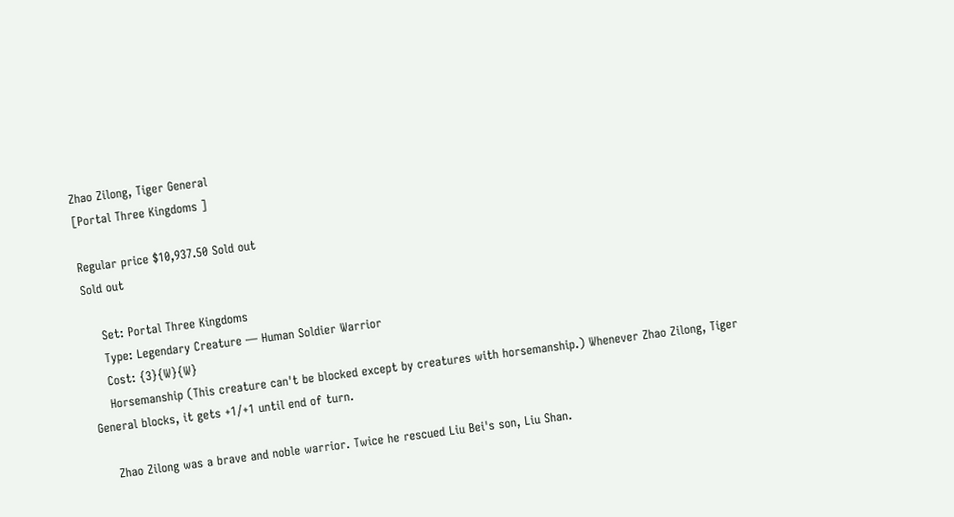Zhao Zilong, Tiger General
[Portal Three Kingdoms ]

Regular price $10,937.50 Sold out
Sold out

    Set: Portal Three Kingdoms
    Type: Legendary Creature — Human Soldier Warrior
    Cost: {3}{W}{W}
    Horsemanship (This creature can't be blocked except by creatures with horsemanship.) Whenever Zhao Zilong, Tiger General blocks, it gets +1/+1 until end of turn.

    Zhao Zilong was a brave and noble warrior. Twice he rescued Liu Bei's son, Liu Shan.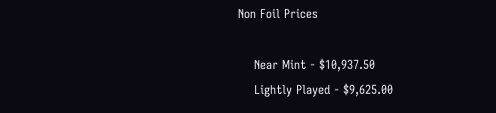Non Foil Prices

    Near Mint - $10,937.50
    Lightly Played - $9,625.00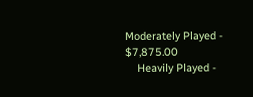Moderately Played - $7,875.00
    Heavily Played -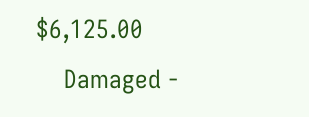$6,125.00
    Damaged -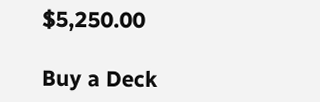$5,250.00

Buy a Deck